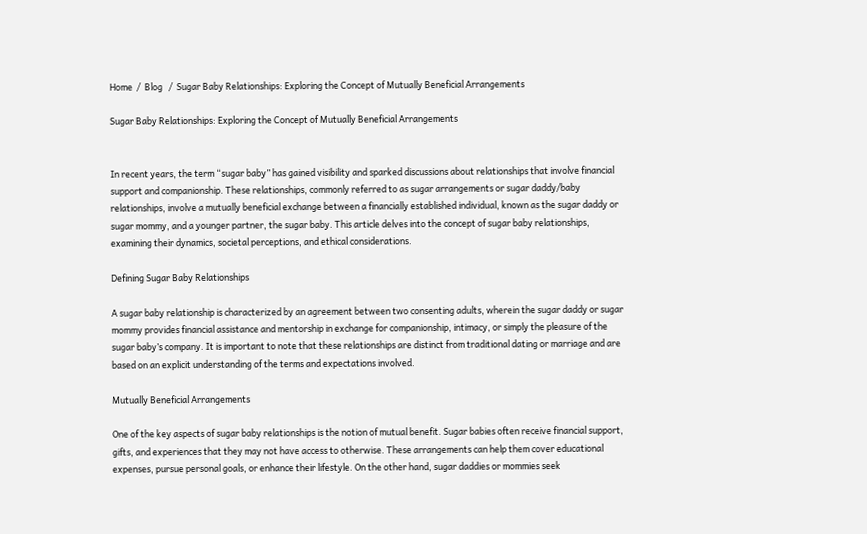Home  /  Blog   /  Sugar Baby Relationships: Exploring the Concept of Mutually Beneficial Arrangements

Sugar Baby Relationships: Exploring the Concept of Mutually Beneficial Arrangements


In recent years, the term “sugar baby” has gained visibility and sparked discussions about relationships that involve financial support and companionship. These relationships, commonly referred to as sugar arrangements or sugar daddy/baby relationships, involve a mutually beneficial exchange between a financially established individual, known as the sugar daddy or sugar mommy, and a younger partner, the sugar baby. This article delves into the concept of sugar baby relationships, examining their dynamics, societal perceptions, and ethical considerations.

Defining Sugar Baby Relationships

A sugar baby relationship is characterized by an agreement between two consenting adults, wherein the sugar daddy or sugar mommy provides financial assistance and mentorship in exchange for companionship, intimacy, or simply the pleasure of the sugar baby’s company. It is important to note that these relationships are distinct from traditional dating or marriage and are based on an explicit understanding of the terms and expectations involved.

Mutually Beneficial Arrangements

One of the key aspects of sugar baby relationships is the notion of mutual benefit. Sugar babies often receive financial support, gifts, and experiences that they may not have access to otherwise. These arrangements can help them cover educational expenses, pursue personal goals, or enhance their lifestyle. On the other hand, sugar daddies or mommies seek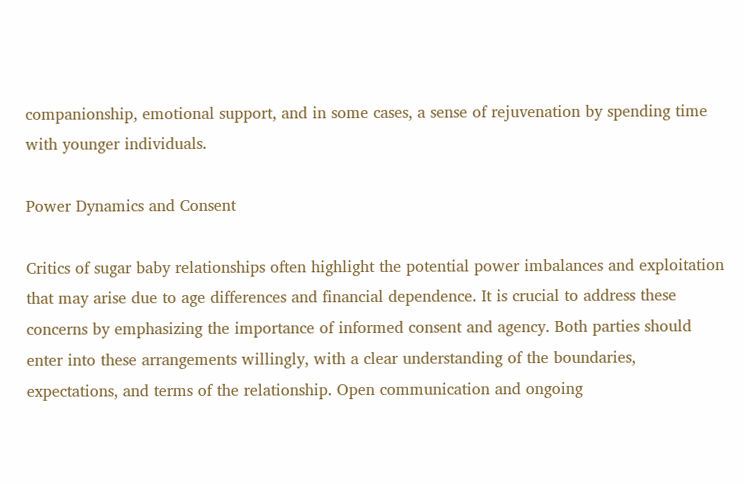companionship, emotional support, and in some cases, a sense of rejuvenation by spending time with younger individuals.

Power Dynamics and Consent

Critics of sugar baby relationships often highlight the potential power imbalances and exploitation that may arise due to age differences and financial dependence. It is crucial to address these concerns by emphasizing the importance of informed consent and agency. Both parties should enter into these arrangements willingly, with a clear understanding of the boundaries, expectations, and terms of the relationship. Open communication and ongoing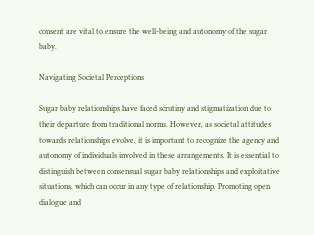consent are vital to ensure the well-being and autonomy of the sugar baby.

Navigating Societal Perceptions

Sugar baby relationships have faced scrutiny and stigmatization due to their departure from traditional norms. However, as societal attitudes towards relationships evolve, it is important to recognize the agency and autonomy of individuals involved in these arrangements. It is essential to distinguish between consensual sugar baby relationships and exploitative situations, which can occur in any type of relationship. Promoting open dialogue and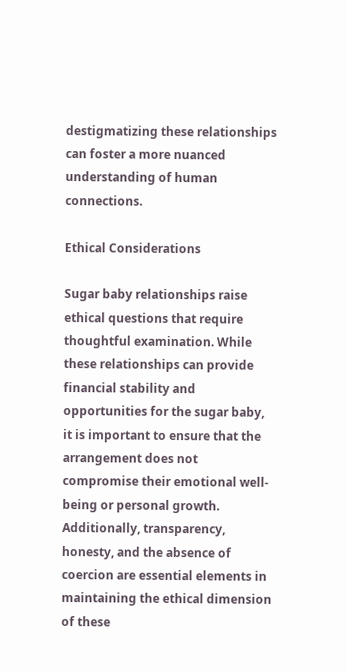destigmatizing these relationships can foster a more nuanced understanding of human connections.

Ethical Considerations

Sugar baby relationships raise ethical questions that require thoughtful examination. While these relationships can provide financial stability and opportunities for the sugar baby, it is important to ensure that the arrangement does not compromise their emotional well-being or personal growth. Additionally, transparency, honesty, and the absence of coercion are essential elements in maintaining the ethical dimension of these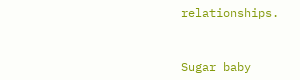relationships.


Sugar baby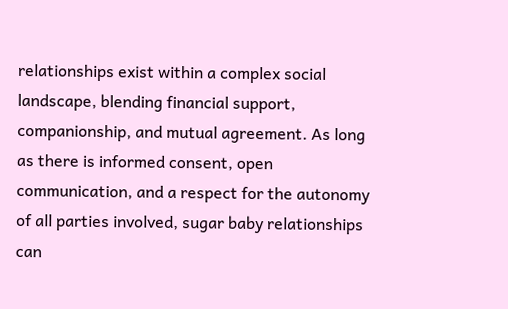relationships exist within a complex social landscape, blending financial support, companionship, and mutual agreement. As long as there is informed consent, open communication, and a respect for the autonomy of all parties involved, sugar baby relationships can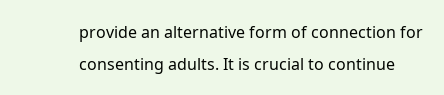provide an alternative form of connection for consenting adults. It is crucial to continue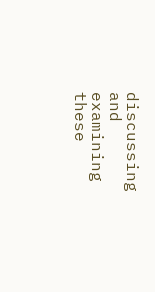discussing and examining these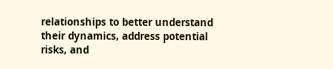relationships to better understand their dynamics, address potential risks, and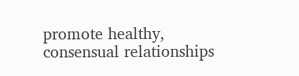promote healthy, consensual relationships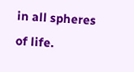in all spheres of life.